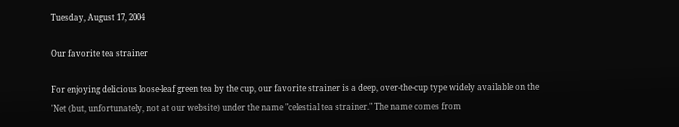Tuesday, August 17, 2004

Our favorite tea strainer

For enjoying delicious loose-leaf green tea by the cup, our favorite strainer is a deep, over-the-cup type widely available on the 'Net (but, unfortunately, not at our website) under the name "celestial tea strainer." The name comes from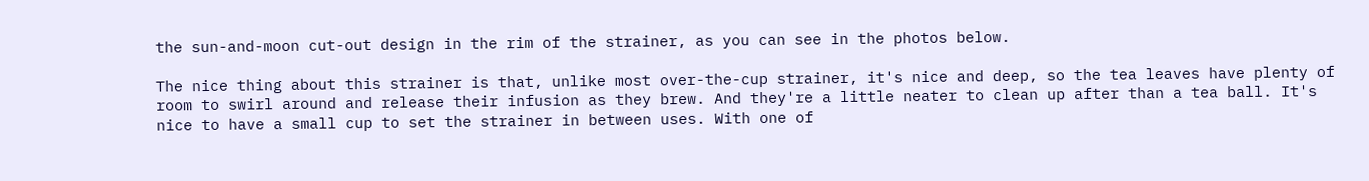the sun-and-moon cut-out design in the rim of the strainer, as you can see in the photos below.

The nice thing about this strainer is that, unlike most over-the-cup strainer, it's nice and deep, so the tea leaves have plenty of room to swirl around and release their infusion as they brew. And they're a little neater to clean up after than a tea ball. It's nice to have a small cup to set the strainer in between uses. With one of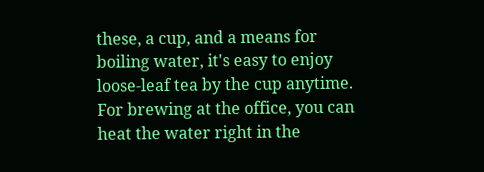these, a cup, and a means for boiling water, it's easy to enjoy loose-leaf tea by the cup anytime. For brewing at the office, you can heat the water right in the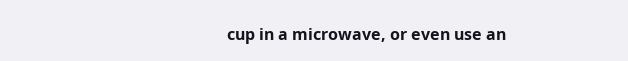cup in a microwave, or even use an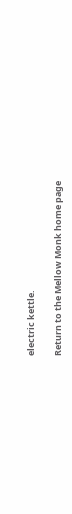electric kettle.

Return to the Mellow Monk home page